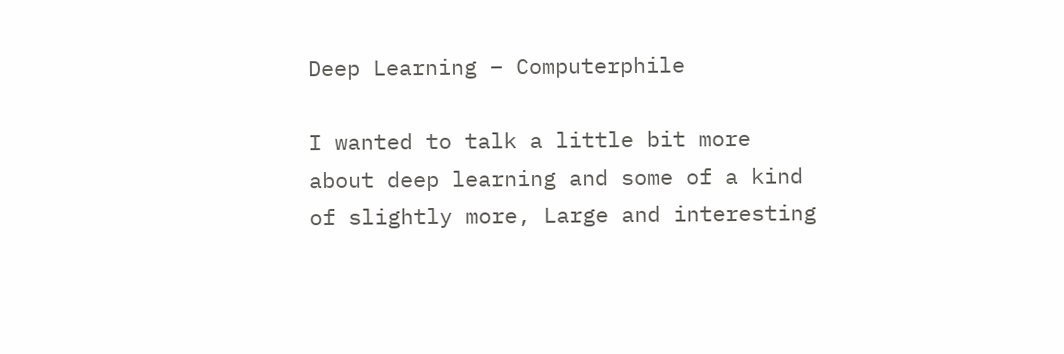Deep Learning – Computerphile

I wanted to talk a little bit more about deep learning and some of a kind of slightly more, Large and interesting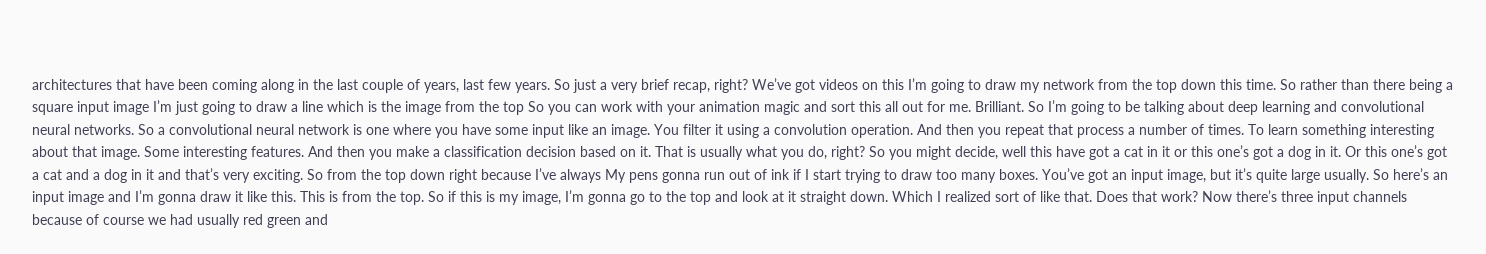architectures that have been coming along in the last couple of years, last few years. So just a very brief recap, right? We’ve got videos on this I’m going to draw my network from the top down this time. So rather than there being a square input image I’m just going to draw a line which is the image from the top So you can work with your animation magic and sort this all out for me. Brilliant. So I’m going to be talking about deep learning and convolutional neural networks. So a convolutional neural network is one where you have some input like an image. You filter it using a convolution operation. And then you repeat that process a number of times. To learn something interesting about that image. Some interesting features. And then you make a classification decision based on it. That is usually what you do, right? So you might decide, well this have got a cat in it or this one’s got a dog in it. Or this one’s got a cat and a dog in it and that’s very exciting. So from the top down right because I’ve always My pens gonna run out of ink if I start trying to draw too many boxes. You’ve got an input image, but it’s quite large usually. So here’s an input image and I’m gonna draw it like this. This is from the top. So if this is my image, I’m gonna go to the top and look at it straight down. Which I realized sort of like that. Does that work? Now there’s three input channels because of course we had usually red green and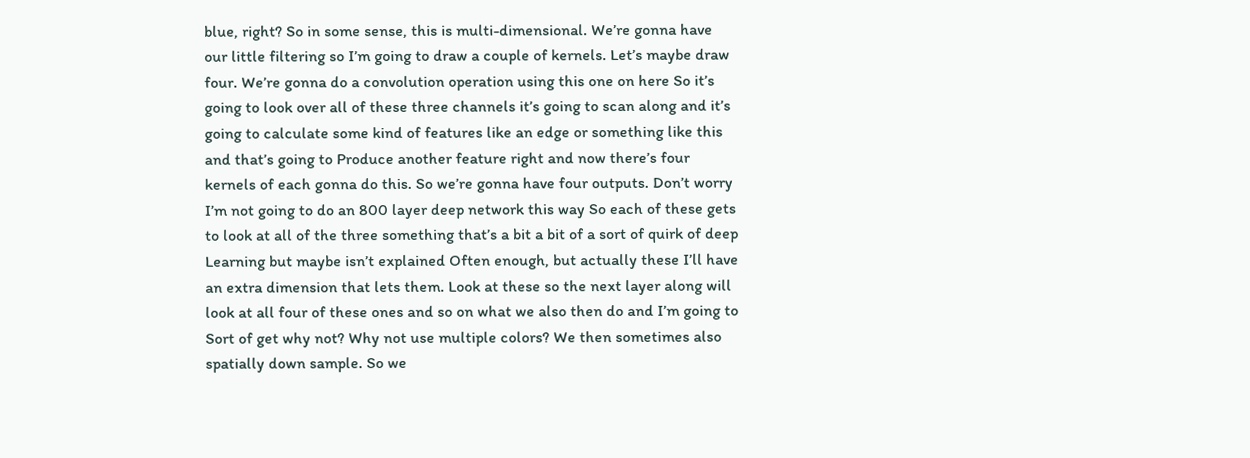blue, right? So in some sense, this is multi-dimensional. We’re gonna have our little filtering so I’m going to draw a couple of kernels. Let’s maybe draw four. We’re gonna do a convolution operation using this one on here So it’s going to look over all of these three channels it’s going to scan along and it’s going to calculate some kind of features like an edge or something like this and that’s going to Produce another feature right and now there’s four kernels of each gonna do this. So we’re gonna have four outputs. Don’t worry I’m not going to do an 800 layer deep network this way So each of these gets to look at all of the three something that’s a bit a bit of a sort of quirk of deep Learning but maybe isn’t explained Often enough, but actually these I’ll have an extra dimension that lets them. Look at these so the next layer along will look at all four of these ones and so on what we also then do and I’m going to Sort of get why not? Why not use multiple colors? We then sometimes also spatially down sample. So we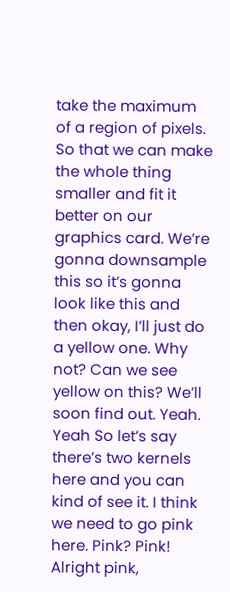take the maximum of a region of pixels. So that we can make the whole thing smaller and fit it better on our graphics card. We’re gonna downsample this so it’s gonna look like this and then okay, I’ll just do a yellow one. Why not? Can we see yellow on this? We’ll soon find out. Yeah. Yeah So let’s say there’s two kernels here and you can kind of see it. I think we need to go pink here. Pink? Pink! Alright pink,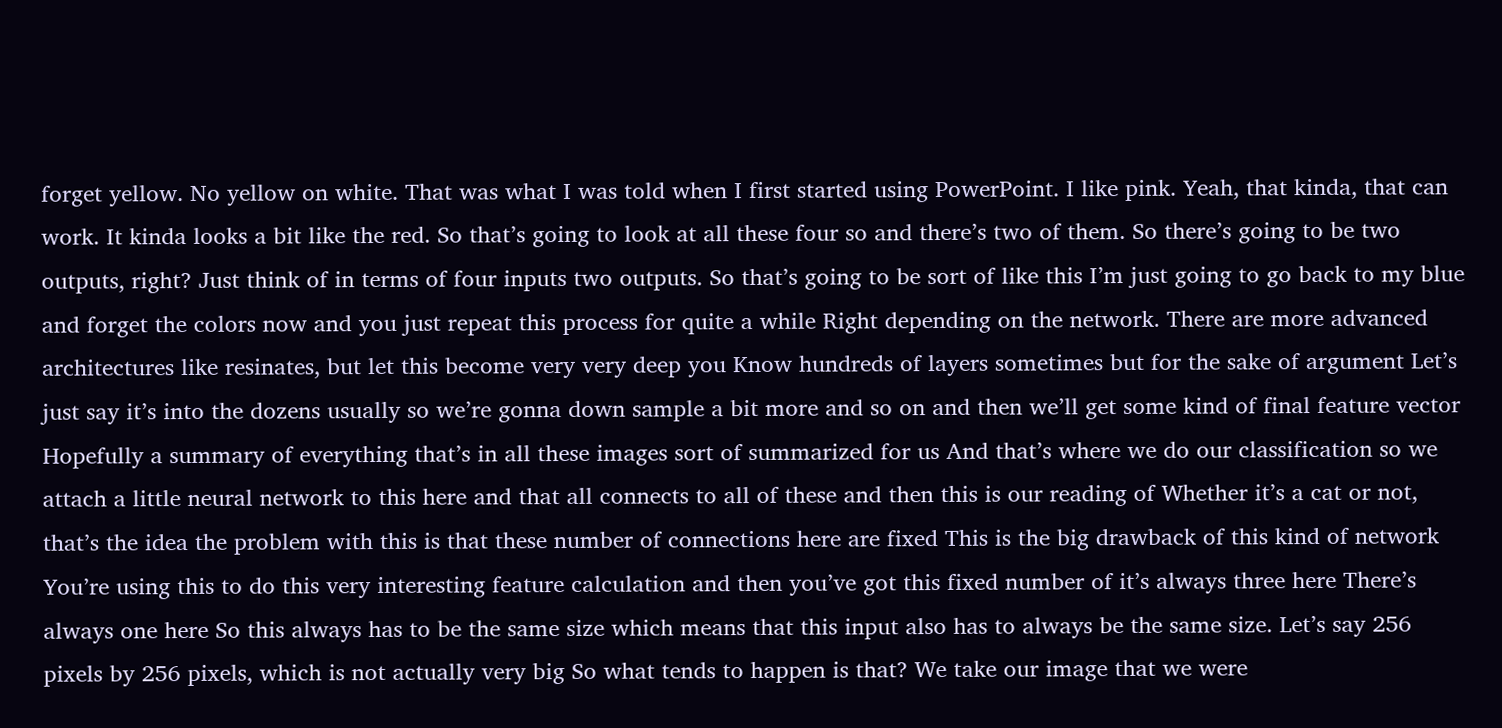forget yellow. No yellow on white. That was what I was told when I first started using PowerPoint. I like pink. Yeah, that kinda, that can work. It kinda looks a bit like the red. So that’s going to look at all these four so and there’s two of them. So there’s going to be two outputs, right? Just think of in terms of four inputs two outputs. So that’s going to be sort of like this I’m just going to go back to my blue and forget the colors now and you just repeat this process for quite a while Right depending on the network. There are more advanced architectures like resinates, but let this become very very deep you Know hundreds of layers sometimes but for the sake of argument Let’s just say it’s into the dozens usually so we’re gonna down sample a bit more and so on and then we’ll get some kind of final feature vector Hopefully a summary of everything that’s in all these images sort of summarized for us And that’s where we do our classification so we attach a little neural network to this here and that all connects to all of these and then this is our reading of Whether it’s a cat or not, that’s the idea the problem with this is that these number of connections here are fixed This is the big drawback of this kind of network You’re using this to do this very interesting feature calculation and then you’ve got this fixed number of it’s always three here There’s always one here So this always has to be the same size which means that this input also has to always be the same size. Let’s say 256 pixels by 256 pixels, which is not actually very big So what tends to happen is that? We take our image that we were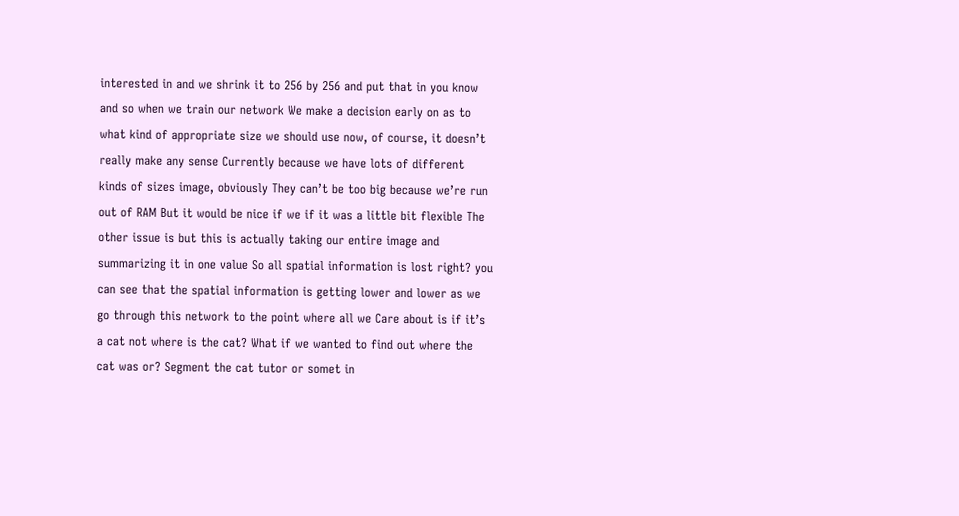interested in and we shrink it to 256 by 256 and put that in you know and so when we train our network We make a decision early on as to what kind of appropriate size we should use now, of course, it doesn’t really make any sense Currently because we have lots of different kinds of sizes image, obviously They can’t be too big because we’re run out of RAM But it would be nice if we if it was a little bit flexible The other issue is but this is actually taking our entire image and summarizing it in one value So all spatial information is lost right? you can see that the spatial information is getting lower and lower as we go through this network to the point where all we Care about is if it’s a cat not where is the cat? What if we wanted to find out where the cat was or? Segment the cat tutor or somet in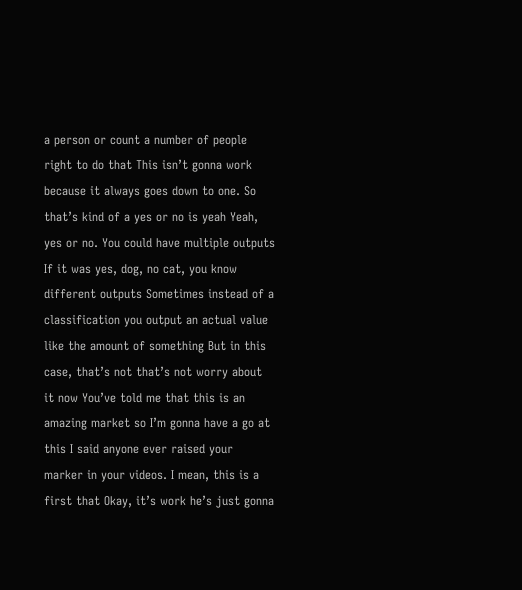a person or count a number of people right to do that This isn’t gonna work because it always goes down to one. So that’s kind of a yes or no is yeah Yeah, yes or no. You could have multiple outputs If it was yes, dog, no cat, you know different outputs Sometimes instead of a classification you output an actual value like the amount of something But in this case, that’s not that’s not worry about it now You’ve told me that this is an amazing market so I’m gonna have a go at this I said anyone ever raised your marker in your videos. I mean, this is a first that Okay, it’s work he’s just gonna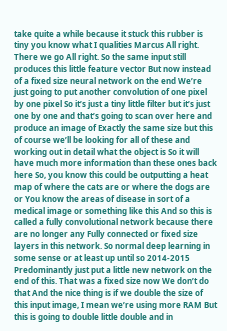take quite a while because it stuck this rubber is tiny you know what I qualities Marcus All right. There we go All right. So the same input still produces this little feature vector But now instead of a fixed size neural network on the end We’re just going to put another convolution of one pixel by one pixel So it’s just a tiny little filter but it’s just one by one and that’s going to scan over here and produce an image of Exactly the same size but this of course we’ll be looking for all of these and working out in detail what the object is So it will have much more information than these ones back here So, you know this could be outputting a heat map of where the cats are or where the dogs are or You know the areas of disease in sort of a medical image or something like this And so this is called a fully convolutional network because there are no longer any Fully connected or fixed size layers in this network. So normal deep learning in some sense or at least up until so 2014-2015 Predominantly just put a little new network on the end of this. That was a fixed size now We don’t do that And the nice thing is if we double the size of this input image, I mean we’re using more RAM But this is going to double little double and in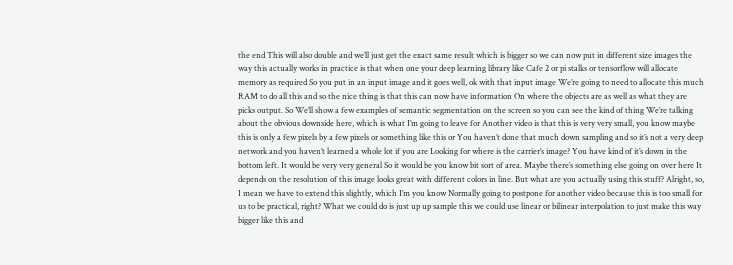the end This will also double and we’ll just get the exact same result which is bigger so we can now put in different size images the way this actually works in practice is that when one your deep learning library like Cafe 2 or pi stalks or tensorflow will allocate memory as required So you put in an input image and it goes well, ok with that input image We’re going to need to allocate this much RAM to do all this and so the nice thing is that this can now have information On where the objects are as well as what they are picks output. So We’ll show a few examples of semantic segmentation on the screen so you can see the kind of thing We’re talking about the obvious downside here, which is what I’m going to leave for Another video is that this is very very small, you know maybe this is only a few pixels by a few pixels or something like this or You haven’t done that much down sampling and so it’s not a very deep network and you haven’t learned a whole lot if you are Looking for where is the carrier’s image? You have kind of it’s down in the bottom left. It would be very very general So it would be you know bit sort of area. Maybe there’s something else going on over here It depends on the resolution of this image looks great with different colors in line. But what are you actually using this stuff? Alright, so, I mean we have to extend this slightly, which I’m you know Normally going to postpone for another video because this is too small for us to be practical, right? What we could do is just up up sample this we could use linear or bilinear interpolation to just make this way bigger like this and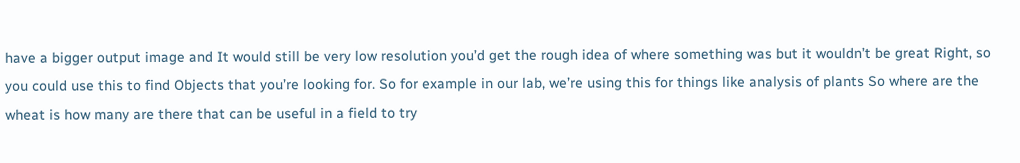have a bigger output image and It would still be very low resolution you’d get the rough idea of where something was but it wouldn’t be great Right, so you could use this to find Objects that you’re looking for. So for example in our lab, we’re using this for things like analysis of plants So where are the wheat is how many are there that can be useful in a field to try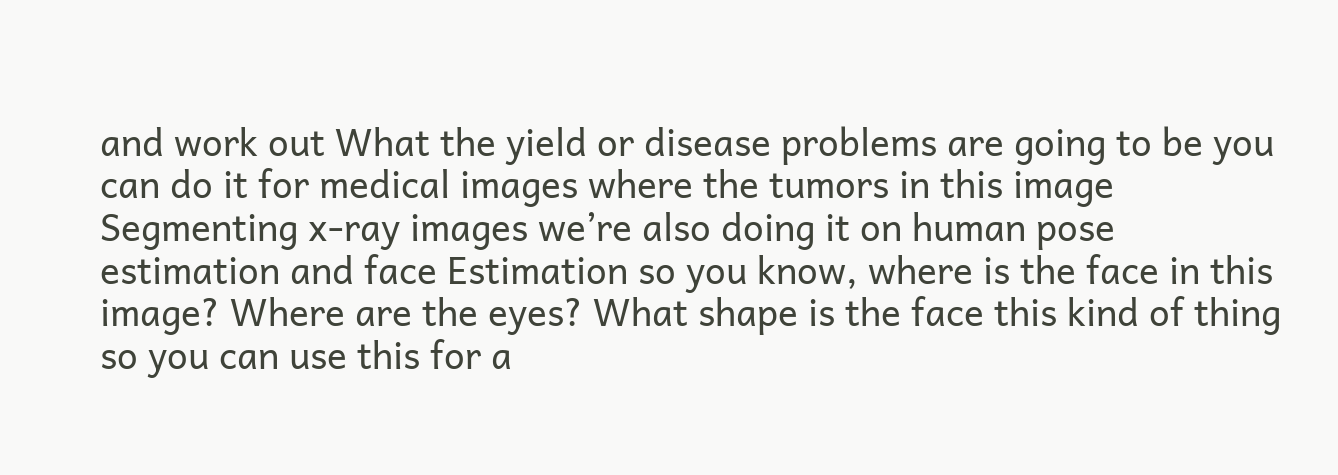and work out What the yield or disease problems are going to be you can do it for medical images where the tumors in this image Segmenting x-ray images we’re also doing it on human pose estimation and face Estimation so you know, where is the face in this image? Where are the eyes? What shape is the face this kind of thing so you can use this for a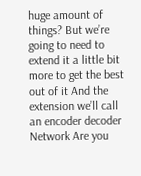huge amount of things? But we’re going to need to extend it a little bit more to get the best out of it And the extension we’ll call an encoder decoder Network Are you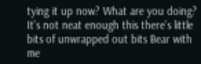tying it up now? What are you doing? It’s not neat enough this there’s little bits of unwrapped out bits Bear with me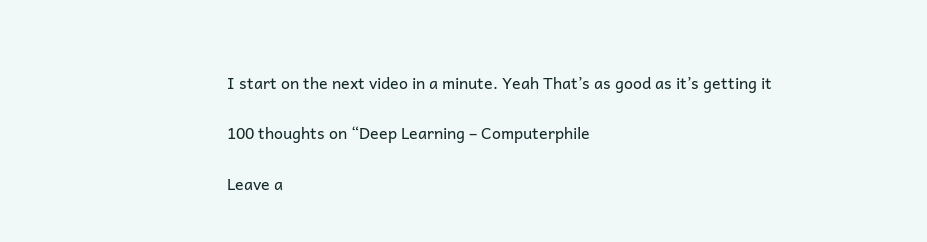I start on the next video in a minute. Yeah That’s as good as it’s getting it

100 thoughts on “Deep Learning – Computerphile

Leave a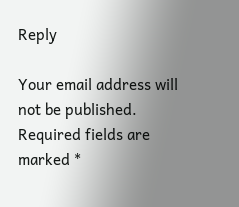Reply

Your email address will not be published. Required fields are marked *